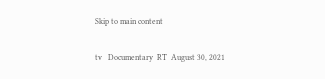Skip to main content

tv   Documentary  RT  August 30, 2021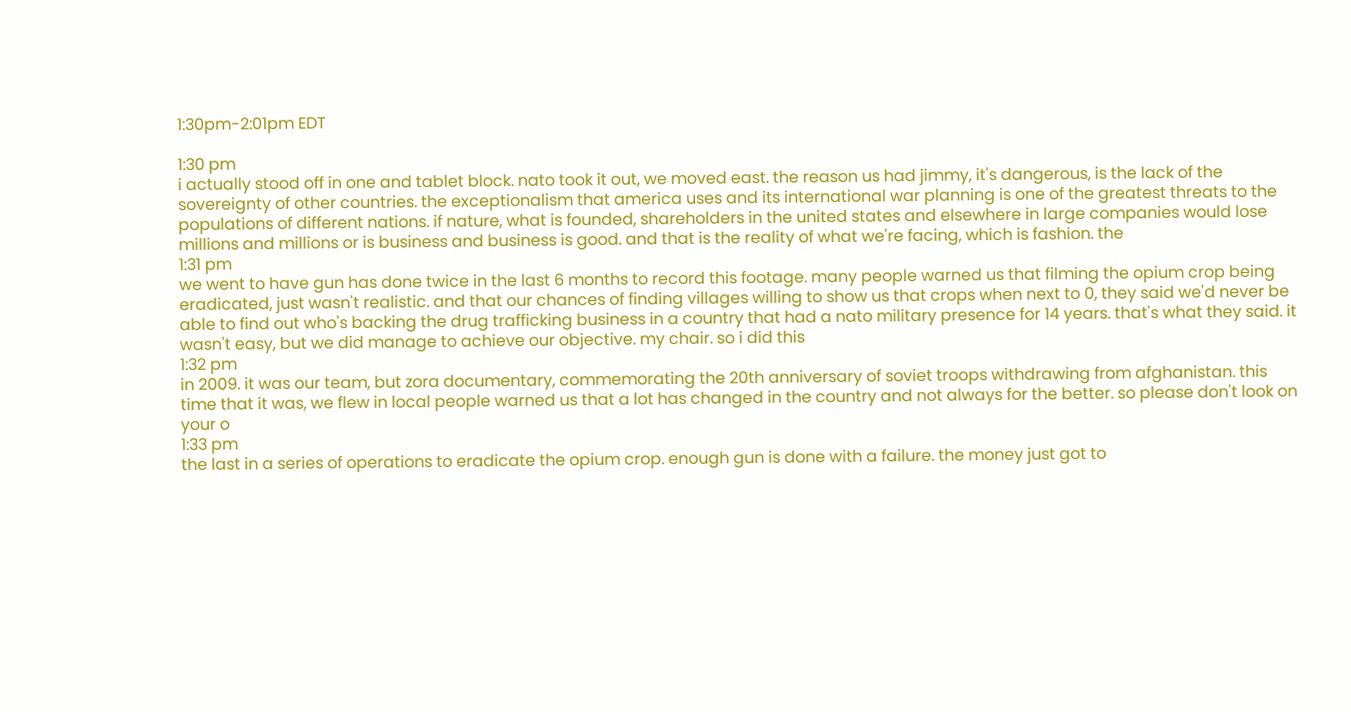1:30pm-2:01pm EDT

1:30 pm
i actually stood off in one and tablet block. nato took it out, we moved east. the reason us had jimmy, it's dangerous, is the lack of the sovereignty of other countries. the exceptionalism that america uses and its international war planning is one of the greatest threats to the populations of different nations. if nature, what is founded, shareholders in the united states and elsewhere in large companies would lose millions and millions or is business and business is good. and that is the reality of what we're facing, which is fashion. the
1:31 pm
we went to have gun has done twice in the last 6 months to record this footage. many people warned us that filming the opium crop being eradicated, just wasn't realistic. and that our chances of finding villages willing to show us that crops when next to 0, they said we'd never be able to find out who's backing the drug trafficking business in a country that had a nato military presence for 14 years. that's what they said. it wasn't easy, but we did manage to achieve our objective. my chair. so i did this
1:32 pm
in 2009. it was our team, but zora documentary, commemorating the 20th anniversary of soviet troops withdrawing from afghanistan. this time that it was, we flew in local people warned us that a lot has changed in the country and not always for the better. so please don't look on your o
1:33 pm
the last in a series of operations to eradicate the opium crop. enough gun is done with a failure. the money just got to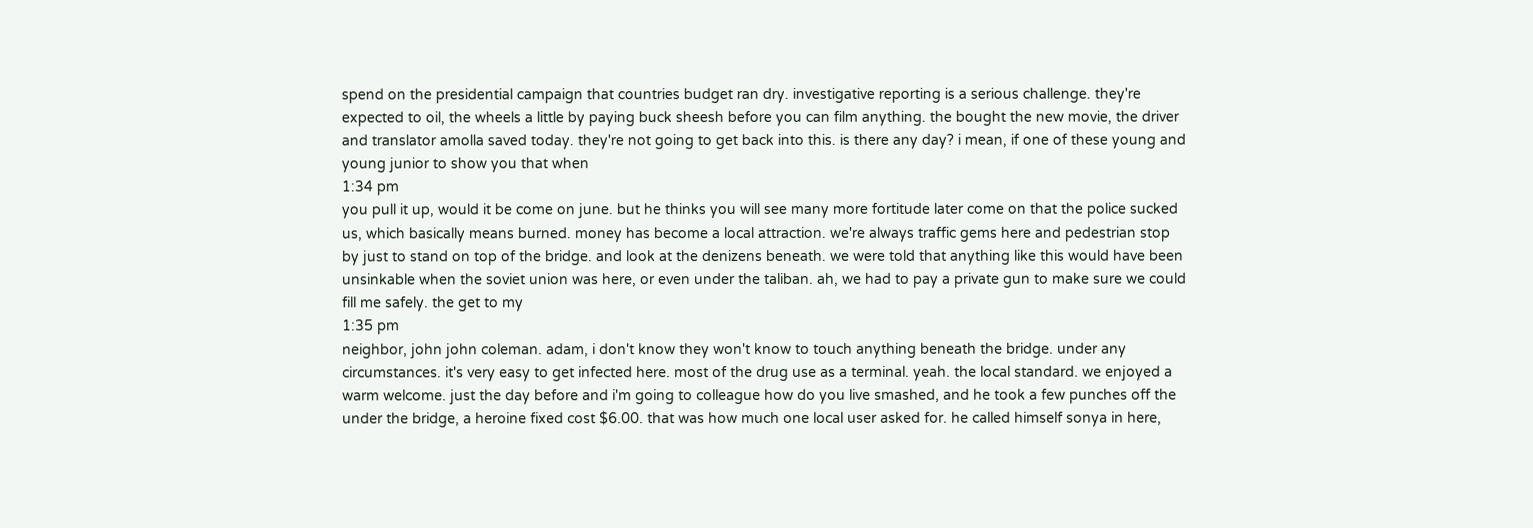spend on the presidential campaign that countries budget ran dry. investigative reporting is a serious challenge. they're expected to oil, the wheels a little by paying buck sheesh before you can film anything. the bought the new movie, the driver and translator amolla saved today. they're not going to get back into this. is there any day? i mean, if one of these young and young junior to show you that when
1:34 pm
you pull it up, would it be come on june. but he thinks you will see many more fortitude later come on that the police sucked us, which basically means burned. money has become a local attraction. we're always traffic gems here and pedestrian stop by just to stand on top of the bridge. and look at the denizens beneath. we were told that anything like this would have been unsinkable when the soviet union was here, or even under the taliban. ah, we had to pay a private gun to make sure we could fill me safely. the get to my
1:35 pm
neighbor, john john coleman. adam, i don't know they won't know to touch anything beneath the bridge. under any circumstances. it's very easy to get infected here. most of the drug use as a terminal. yeah. the local standard. we enjoyed a warm welcome. just the day before and i'm going to colleague how do you live smashed, and he took a few punches off the under the bridge, a heroine fixed cost $6.00. that was how much one local user asked for. he called himself sonya in here,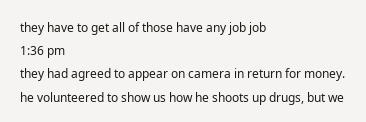they have to get all of those have any job job
1:36 pm
they had agreed to appear on camera in return for money. he volunteered to show us how he shoots up drugs, but we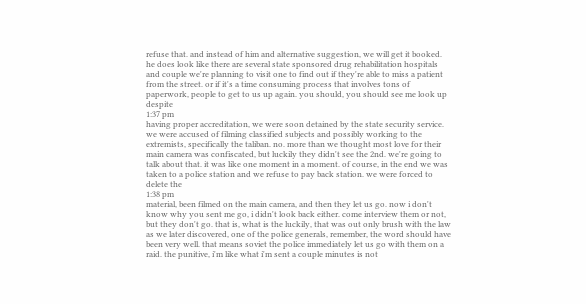refuse that. and instead of him and alternative suggestion, we will get it booked. he does look like there are several state sponsored drug rehabilitation hospitals and couple we're planning to visit one to find out if they're able to miss a patient from the street. or if it's a time consuming process that involves tons of paperwork, people to get to us up again. you should, you should see me look up despite
1:37 pm
having proper accreditation, we were soon detained by the state security service. we were accused of filming classified subjects and possibly working to the extremists, specifically the taliban. no. more than we thought most love for their main camera was confiscated, but luckily they didn't see the 2nd. we're going to talk about that. it was like one moment in a moment. of course, in the end we was taken to a police station and we refuse to pay back station. we were forced to delete the
1:38 pm
material, been filmed on the main camera, and then they let us go. now i don't know why you sent me go, i didn't look back either. come interview them or not, but they don't go. that is, what is the luckily, that was out only brush with the law as we later discovered, one of the police generals, remember, the word should have been very well. that means soviet the police immediately let us go with them on a raid. the punitive, i'm like what i'm sent a couple minutes is not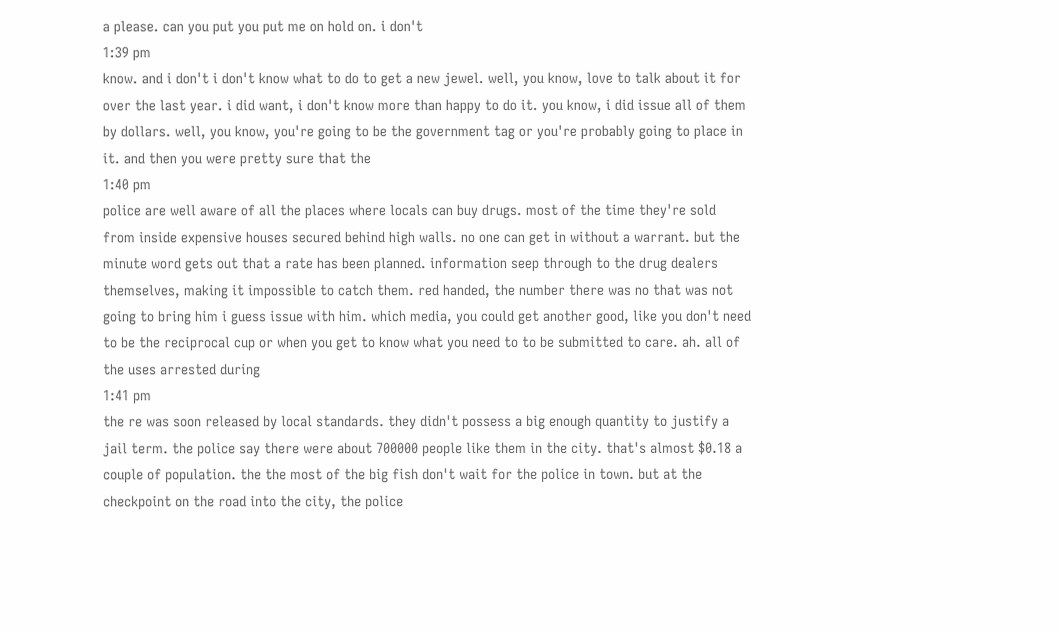a please. can you put you put me on hold on. i don't
1:39 pm
know. and i don't i don't know what to do to get a new jewel. well, you know, love to talk about it for over the last year. i did want, i don't know more than happy to do it. you know, i did issue all of them by dollars. well, you know, you're going to be the government tag or you're probably going to place in it. and then you were pretty sure that the
1:40 pm
police are well aware of all the places where locals can buy drugs. most of the time they're sold from inside expensive houses secured behind high walls. no one can get in without a warrant. but the minute word gets out that a rate has been planned. information seep through to the drug dealers themselves, making it impossible to catch them. red handed, the number there was no that was not going to bring him i guess issue with him. which media, you could get another good, like you don't need to be the reciprocal cup or when you get to know what you need to to be submitted to care. ah. all of the uses arrested during
1:41 pm
the re was soon released by local standards. they didn't possess a big enough quantity to justify a jail term. the police say there were about 700000 people like them in the city. that's almost $0.18 a couple of population. the the most of the big fish don't wait for the police in town. but at the checkpoint on the road into the city, the police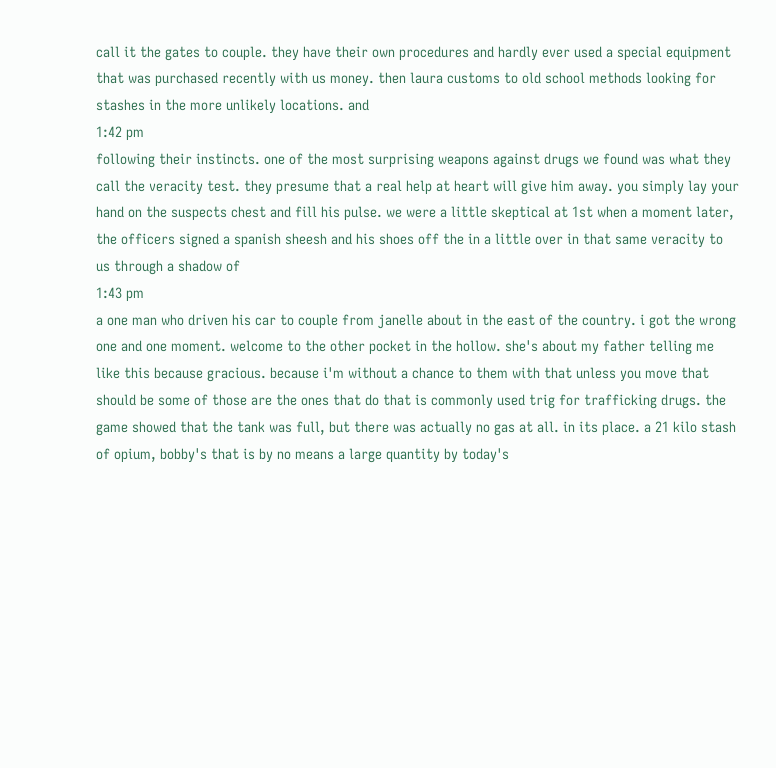call it the gates to couple. they have their own procedures and hardly ever used a special equipment that was purchased recently with us money. then laura customs to old school methods looking for stashes in the more unlikely locations. and
1:42 pm
following their instincts. one of the most surprising weapons against drugs we found was what they call the veracity test. they presume that a real help at heart will give him away. you simply lay your hand on the suspects chest and fill his pulse. we were a little skeptical at 1st when a moment later, the officers signed a spanish sheesh and his shoes off the in a little over in that same veracity to us through a shadow of
1:43 pm
a one man who driven his car to couple from janelle about in the east of the country. i got the wrong one and one moment. welcome to the other pocket in the hollow. she's about my father telling me like this because gracious. because i'm without a chance to them with that unless you move that should be some of those are the ones that do that is commonly used trig for trafficking drugs. the game showed that the tank was full, but there was actually no gas at all. in its place. a 21 kilo stash of opium, bobby's that is by no means a large quantity by today's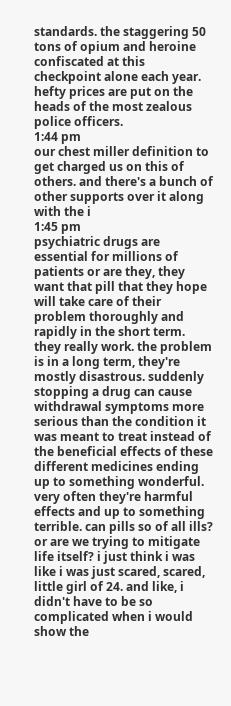standards. the staggering 50 tons of opium and heroine confiscated at this checkpoint alone each year. hefty prices are put on the heads of the most zealous police officers.
1:44 pm
our chest miller definition to get charged us on this of others. and there's a bunch of other supports over it along with the i
1:45 pm
psychiatric drugs are essential for millions of patients or are they, they want that pill that they hope will take care of their problem thoroughly and rapidly in the short term. they really work. the problem is in a long term, they're mostly disastrous. suddenly stopping a drug can cause withdrawal symptoms more serious than the condition it was meant to treat instead of the beneficial effects of these different medicines ending up to something wonderful. very often they're harmful effects and up to something terrible. can pills so of all ills? or are we trying to mitigate life itself? i just think i was like i was just scared, scared, little girl of 24. and like, i didn't have to be so complicated when i would show the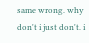same wrong. why don't i just don't. i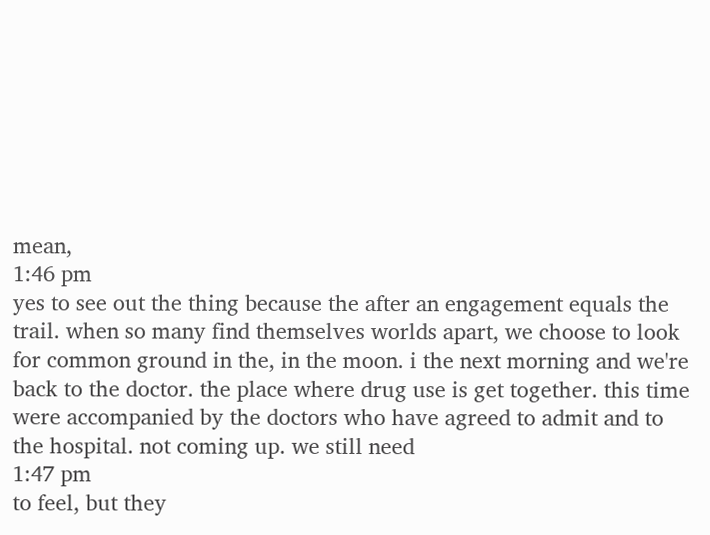mean,
1:46 pm
yes to see out the thing because the after an engagement equals the trail. when so many find themselves worlds apart, we choose to look for common ground in the, in the moon. i the next morning and we're back to the doctor. the place where drug use is get together. this time were accompanied by the doctors who have agreed to admit and to the hospital. not coming up. we still need
1:47 pm
to feel, but they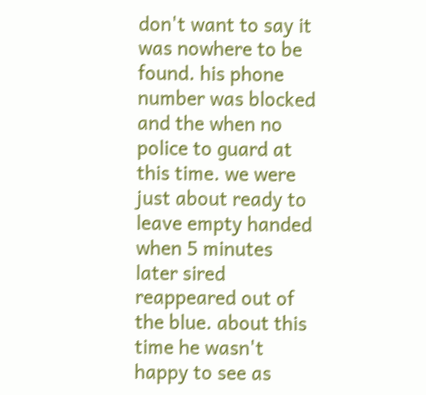don't want to say it was nowhere to be found. his phone number was blocked and the when no police to guard at this time. we were just about ready to leave empty handed when 5 minutes later sired reappeared out of the blue. about this time he wasn't happy to see as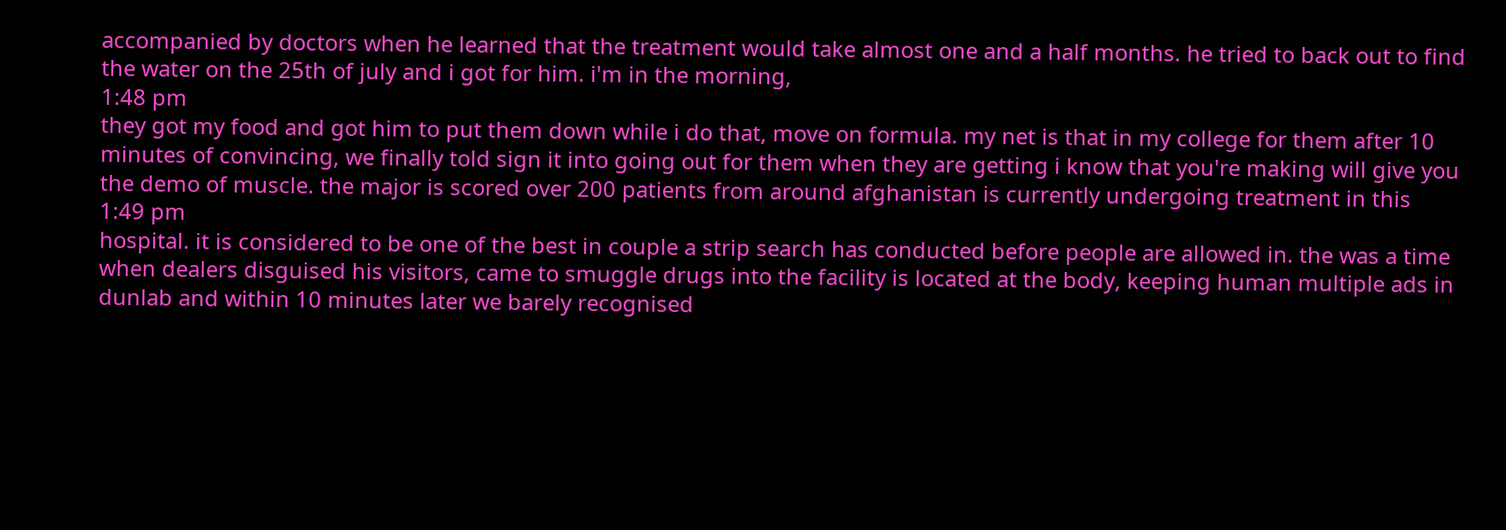accompanied by doctors when he learned that the treatment would take almost one and a half months. he tried to back out to find the water on the 25th of july and i got for him. i'm in the morning,
1:48 pm
they got my food and got him to put them down while i do that, move on formula. my net is that in my college for them after 10 minutes of convincing, we finally told sign it into going out for them when they are getting i know that you're making will give you the demo of muscle. the major is scored over 200 patients from around afghanistan is currently undergoing treatment in this
1:49 pm
hospital. it is considered to be one of the best in couple a strip search has conducted before people are allowed in. the was a time when dealers disguised his visitors, came to smuggle drugs into the facility is located at the body, keeping human multiple ads in dunlab and within 10 minutes later we barely recognised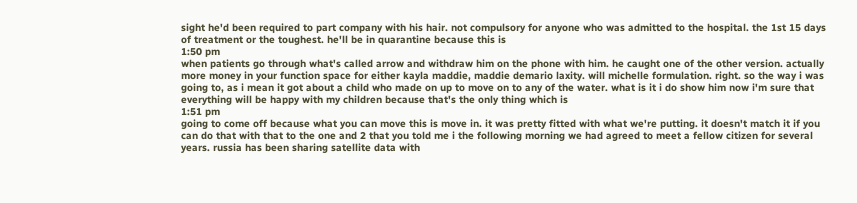sight he'd been required to part company with his hair. not compulsory for anyone who was admitted to the hospital. the 1st 15 days of treatment or the toughest. he'll be in quarantine because this is
1:50 pm
when patients go through what's called arrow and withdraw him on the phone with him. he caught one of the other version. actually more money in your function space for either kayla maddie, maddie demario laxity. will michelle formulation. right. so the way i was going to, as i mean it got about a child who made on up to move on to any of the water. what is it i do show him now i'm sure that everything will be happy with my children because that's the only thing which is
1:51 pm
going to come off because what you can move this is move in. it was pretty fitted with what we're putting. it doesn't match it if you can do that with that to the one and 2 that you told me i the following morning we had agreed to meet a fellow citizen for several years. russia has been sharing satellite data with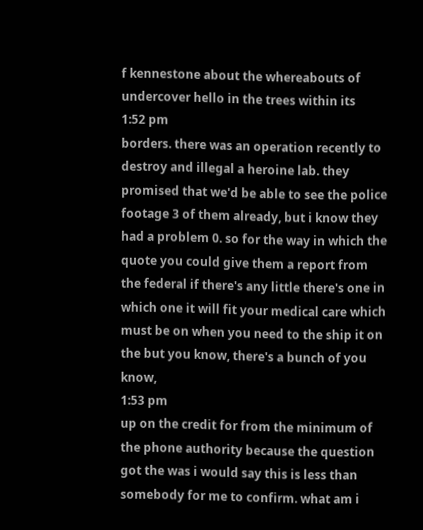f kennestone about the whereabouts of undercover hello in the trees within its
1:52 pm
borders. there was an operation recently to destroy and illegal a heroine lab. they promised that we'd be able to see the police footage 3 of them already, but i know they had a problem 0. so for the way in which the quote you could give them a report from the federal if there's any little there's one in which one it will fit your medical care which must be on when you need to the ship it on the but you know, there's a bunch of you know,
1:53 pm
up on the credit for from the minimum of the phone authority because the question got the was i would say this is less than somebody for me to confirm. what am i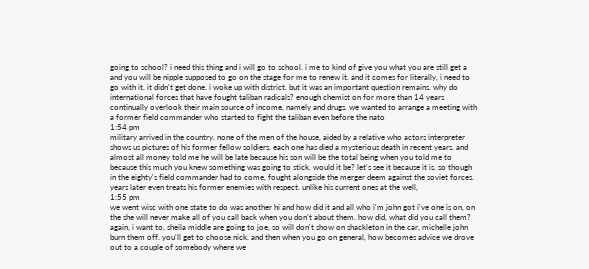going to school? i need this thing and i will go to school. i me to kind of give you what you are still get a and you will be nipple supposed to go on the stage for me to renew it. and it comes for literally, i need to go with it. it didn't get done. i woke up with district. but it was an important question remains. why do international forces that have fought taliban radicals? enough chemist on for more than 14 years continually overlook their main source of income, namely and drugs. we wanted to arrange a meeting with a former field commander who started to fight the taliban even before the nato
1:54 pm
military arrived in the country. none of the men of the house, aided by a relative who actors interpreter shows us pictures of his former fellow soldiers. each one has died a mysterious death in recent years. and almost all money told me he will be late because his son will be the total being when you told me to because this much you knew something was going to stick. would it be? let's see it because it is. so though in the eighty's field commander had to come, fought alongside the merger deem against the soviet forces. years later even treats his former enemies with respect. unlike his current ones at the well,
1:55 pm
we went wisc with one state to do was another hi and how did it and all who i'm john got i've one is on, on the she will never make all of you call back when you don't about them. how did, what did you call them? again, i want to, sheila middle are going to joe, so will don't show on shackleton in the car, michelle john burn them off. you'll get to choose nick. and then when you go on general, how becomes advice we drove out to a couple of somebody where we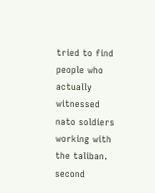tried to find people who actually witnessed nato soldiers working with the taliban. second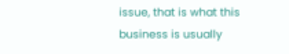issue, that is what this business is usually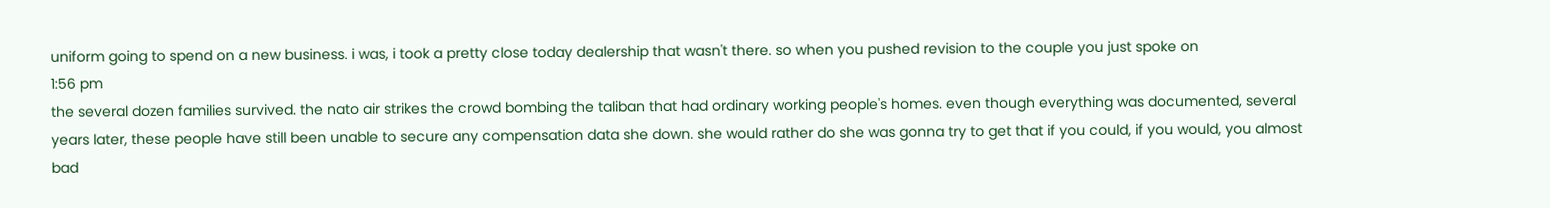uniform going to spend on a new business. i was, i took a pretty close today dealership that wasn't there. so when you pushed revision to the couple you just spoke on
1:56 pm
the several dozen families survived. the nato air strikes the crowd bombing the taliban that had ordinary working people's homes. even though everything was documented, several years later, these people have still been unable to secure any compensation data she down. she would rather do she was gonna try to get that if you could, if you would, you almost bad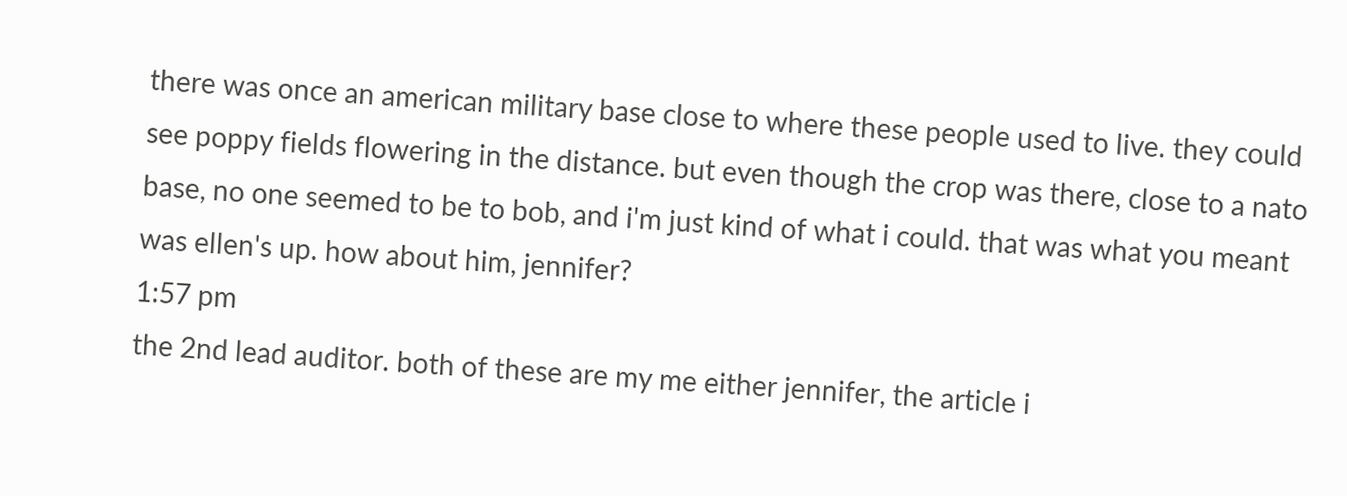there was once an american military base close to where these people used to live. they could see poppy fields flowering in the distance. but even though the crop was there, close to a nato base, no one seemed to be to bob, and i'm just kind of what i could. that was what you meant was ellen's up. how about him, jennifer?
1:57 pm
the 2nd lead auditor. both of these are my me either jennifer, the article i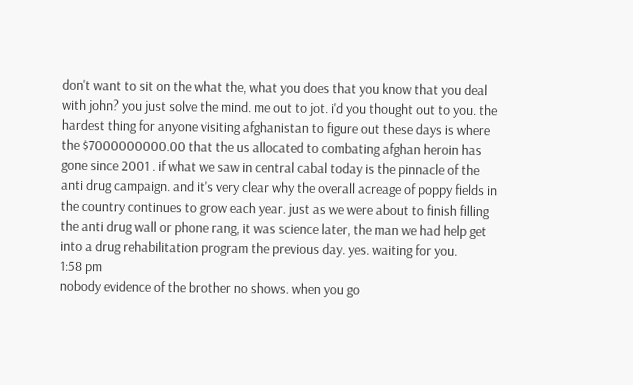don't want to sit on the what the, what you does that you know that you deal with john? you just solve the mind. me out to jot. i'd you thought out to you. the hardest thing for anyone visiting afghanistan to figure out these days is where the $7000000000.00 that the us allocated to combating afghan heroin has gone since 2001 . if what we saw in central cabal today is the pinnacle of the anti drug campaign. and it's very clear why the overall acreage of poppy fields in the country continues to grow each year. just as we were about to finish filling the anti drug wall or phone rang, it was science later, the man we had help get into a drug rehabilitation program the previous day. yes. waiting for you.
1:58 pm
nobody evidence of the brother no shows. when you go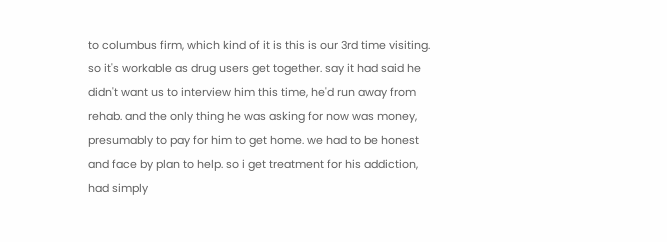to columbus firm, which kind of it is this is our 3rd time visiting. so it's workable as drug users get together. say it had said he didn't want us to interview him this time, he'd run away from rehab. and the only thing he was asking for now was money, presumably to pay for him to get home. we had to be honest and face by plan to help. so i get treatment for his addiction, had simply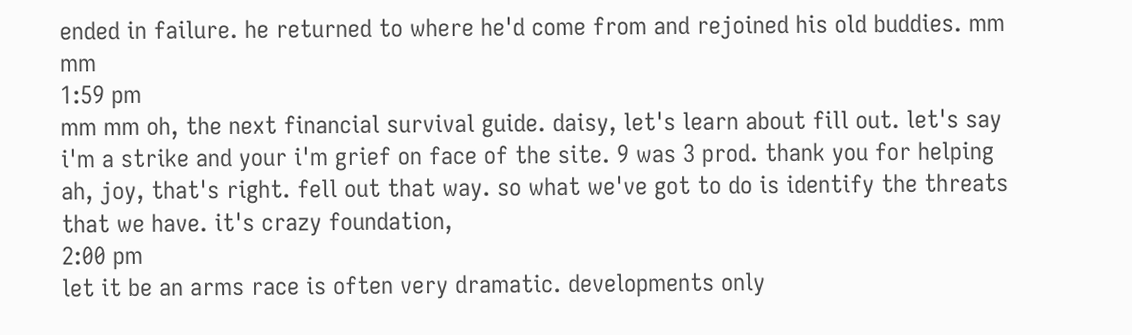ended in failure. he returned to where he'd come from and rejoined his old buddies. mm mm
1:59 pm
mm mm oh, the next financial survival guide. daisy, let's learn about fill out. let's say i'm a strike and your i'm grief on face of the site. 9 was 3 prod. thank you for helping ah, joy, that's right. fell out that way. so what we've got to do is identify the threats that we have. it's crazy foundation,
2:00 pm
let it be an arms race is often very dramatic. developments only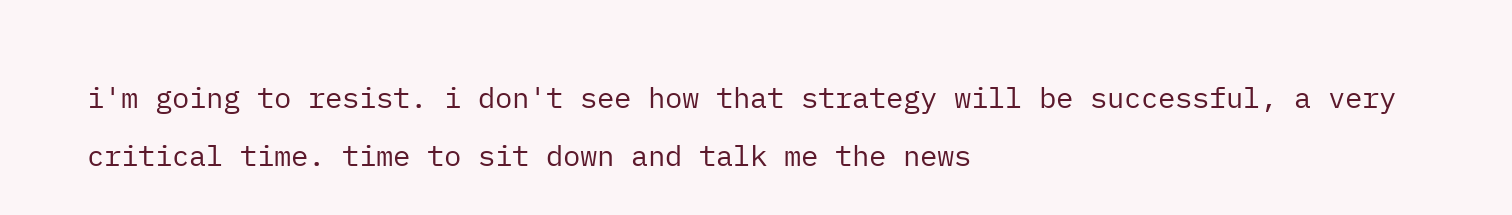i'm going to resist. i don't see how that strategy will be successful, a very critical time. time to sit down and talk me the news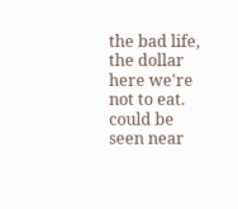the bad life, the dollar here we're not to eat. could be seen near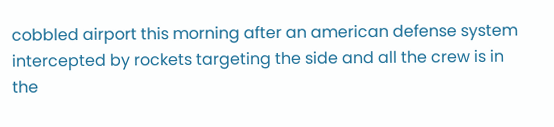cobbled airport this morning after an american defense system intercepted by rockets targeting the side and all the crew is in the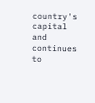country's capital and continues to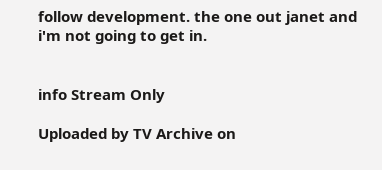follow development. the one out janet and i'm not going to get in.


info Stream Only

Uploaded by TV Archive on